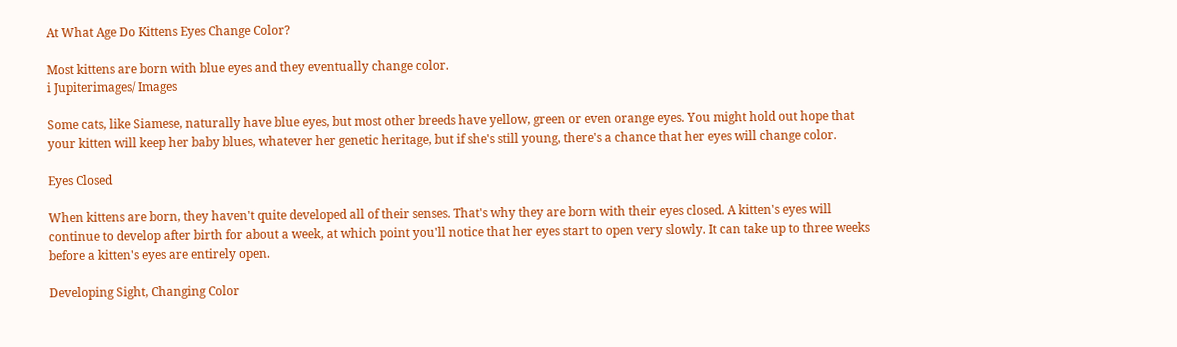At What Age Do Kittens Eyes Change Color?

Most kittens are born with blue eyes and they eventually change color.
i Jupiterimages/ Images

Some cats, like Siamese, naturally have blue eyes, but most other breeds have yellow, green or even orange eyes. You might hold out hope that your kitten will keep her baby blues, whatever her genetic heritage, but if she's still young, there's a chance that her eyes will change color.

Eyes Closed

When kittens are born, they haven't quite developed all of their senses. That's why they are born with their eyes closed. A kitten's eyes will continue to develop after birth for about a week, at which point you'll notice that her eyes start to open very slowly. It can take up to three weeks before a kitten's eyes are entirely open.

Developing Sight, Changing Color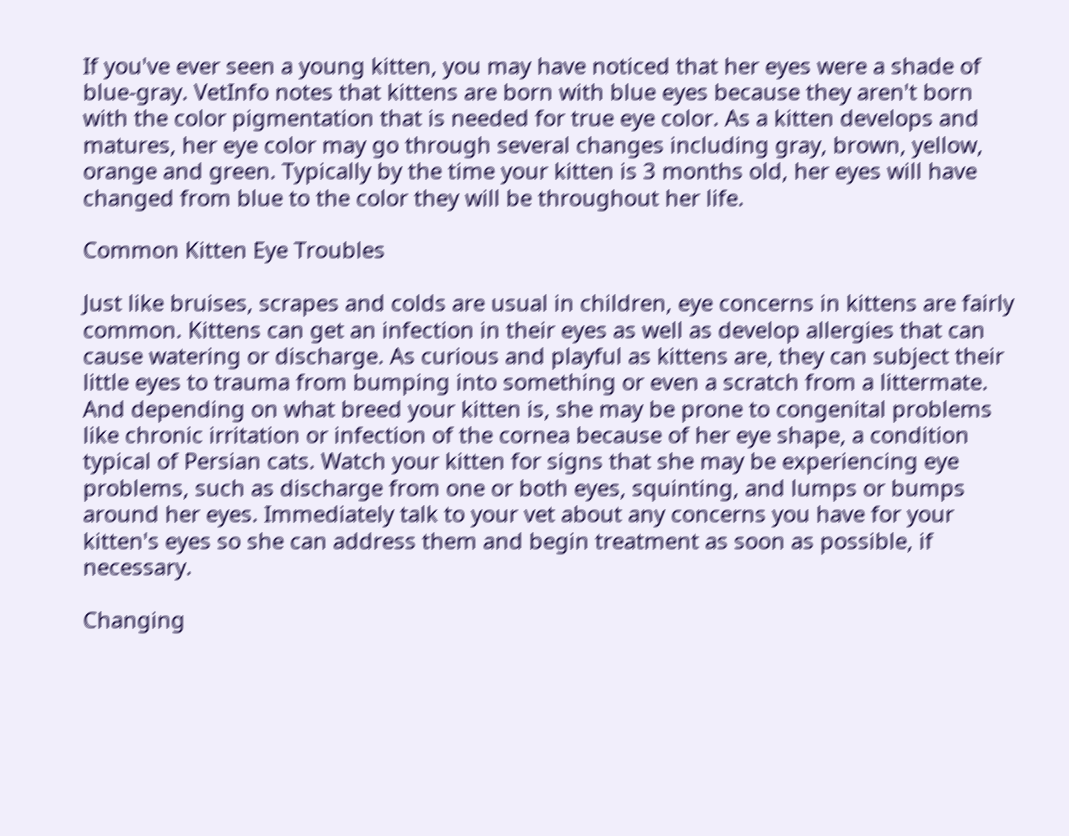If you've ever seen a young kitten, you may have noticed that her eyes were a shade of blue-gray. VetInfo notes that kittens are born with blue eyes because they aren't born with the color pigmentation that is needed for true eye color. As a kitten develops and matures, her eye color may go through several changes including gray, brown, yellow, orange and green. Typically by the time your kitten is 3 months old, her eyes will have changed from blue to the color they will be throughout her life.

Common Kitten Eye Troubles

Just like bruises, scrapes and colds are usual in children, eye concerns in kittens are fairly common. Kittens can get an infection in their eyes as well as develop allergies that can cause watering or discharge. As curious and playful as kittens are, they can subject their little eyes to trauma from bumping into something or even a scratch from a littermate. And depending on what breed your kitten is, she may be prone to congenital problems like chronic irritation or infection of the cornea because of her eye shape, a condition typical of Persian cats. Watch your kitten for signs that she may be experiencing eye problems, such as discharge from one or both eyes, squinting, and lumps or bumps around her eyes. Immediately talk to your vet about any concerns you have for your kitten's eyes so she can address them and begin treatment as soon as possible, if necessary.

Changing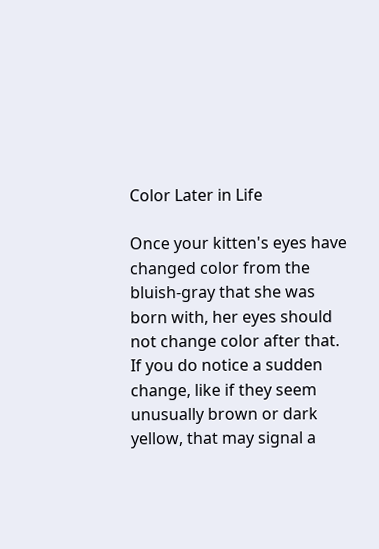Color Later in Life

Once your kitten's eyes have changed color from the bluish-gray that she was born with, her eyes should not change color after that. If you do notice a sudden change, like if they seem unusually brown or dark yellow, that may signal a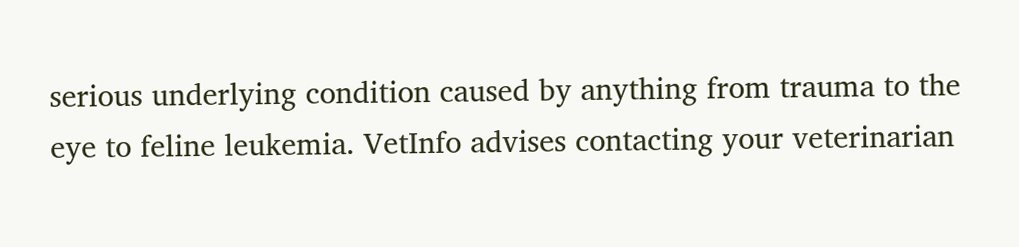serious underlying condition caused by anything from trauma to the eye to feline leukemia. VetInfo advises contacting your veterinarian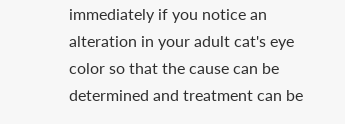immediately if you notice an alteration in your adult cat's eye color so that the cause can be determined and treatment can be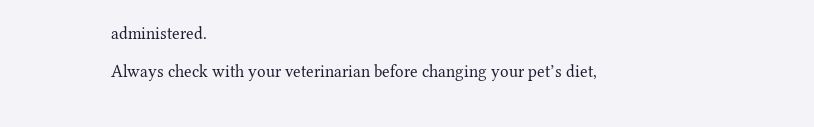administered.

Always check with your veterinarian before changing your pet’s diet,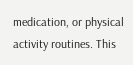medication, or physical activity routines. This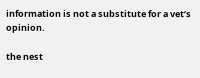information is not a substitute for a vet’s opinion.

the nest